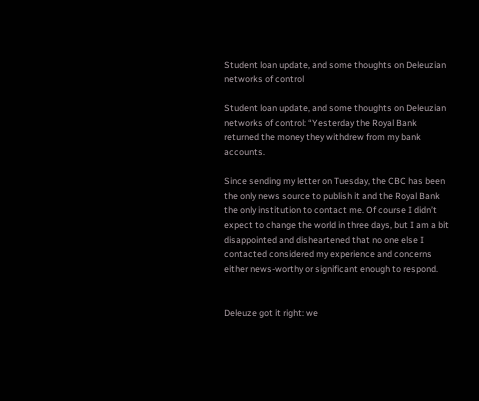Student loan update, and some thoughts on Deleuzian networks of control

Student loan update, and some thoughts on Deleuzian networks of control: “Yesterday the Royal Bank returned the money they withdrew from my bank accounts.

Since sending my letter on Tuesday, the CBC has been the only news source to publish it and the Royal Bank the only institution to contact me. Of course I didn’t expect to change the world in three days, but I am a bit disappointed and disheartened that no one else I contacted considered my experience and concerns either news-worthy or significant enough to respond.


Deleuze got it right: we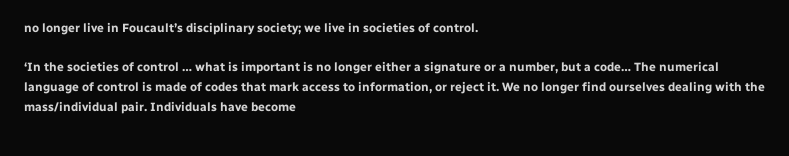no longer live in Foucault’s disciplinary society; we live in societies of control.

‘In the societies of control … what is important is no longer either a signature or a number, but a code… The numerical language of control is made of codes that mark access to information, or reject it. We no longer find ourselves dealing with the mass/individual pair. Individuals have become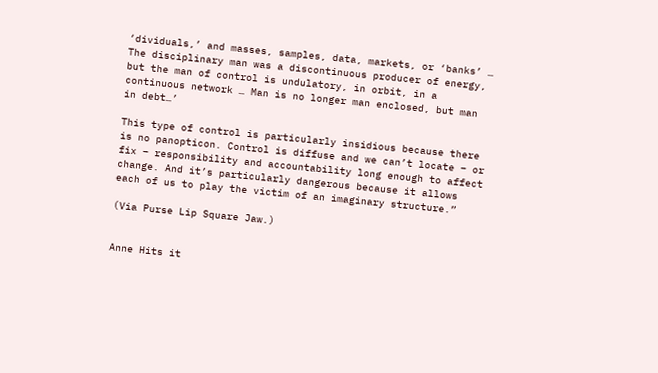‘dividuals,’ and masses, samples, data, markets, or ‘banks’ … The disciplinary man was a discontinuous producer of energy, but the man of control is undulatory, in orbit, in a continuous network … Man is no longer man enclosed, but man in debt…’

This type of control is particularly insidious because there is no panopticon. Control is diffuse and we can’t locate – or fix – responsibility and accountability long enough to affect change. And it’s particularly dangerous because it allows each of us to play the victim of an imaginary structure.”

(Via Purse Lip Square Jaw.)


Anne Hits it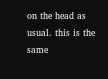on the head as usual. this is the same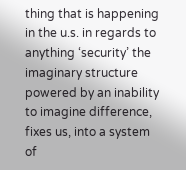thing that is happening in the u.s. in regards to anything ‘security’ the imaginary structure powered by an inability to imagine difference, fixes us, into a system of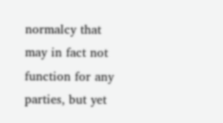normalcy that may in fact not function for any parties, but yet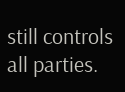still controls all parties.